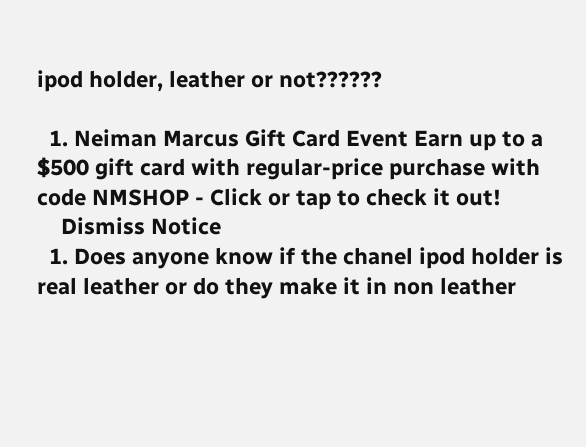ipod holder, leather or not??????

  1. Neiman Marcus Gift Card Event Earn up to a $500 gift card with regular-price purchase with code NMSHOP - Click or tap to check it out!
    Dismiss Notice
  1. Does anyone know if the chanel ipod holder is real leather or do they make it in non leather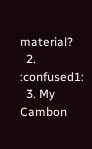material?
  2. :confused1:
  3. My Cambon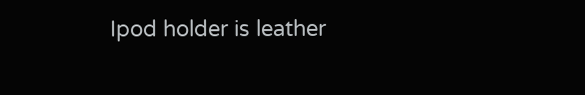Ipod holder is leather